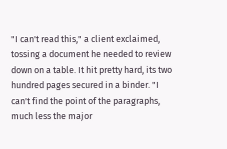"I can't read this," a client exclaimed, tossing a document he needed to review down on a table. It hit pretty hard, its two hundred pages secured in a binder. "I can't find the point of the paragraphs, much less the major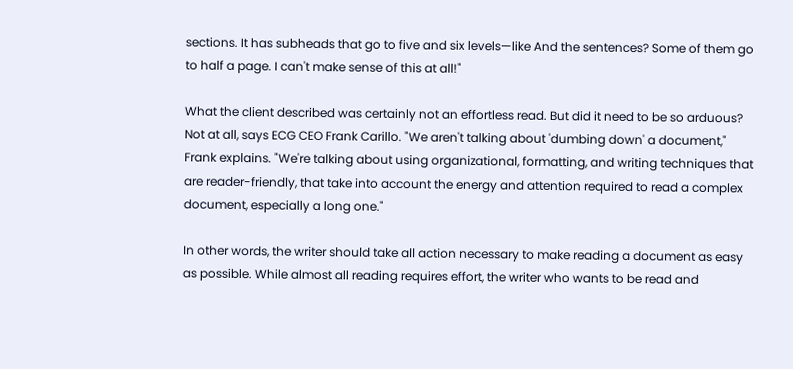sections. It has subheads that go to five and six levels—like And the sentences? Some of them go to half a page. I can't make sense of this at all!"

What the client described was certainly not an effortless read. But did it need to be so arduous? Not at all, says ECG CEO Frank Carillo. "We aren't talking about 'dumbing down' a document," Frank explains. "We're talking about using organizational, formatting, and writing techniques that are reader-friendly, that take into account the energy and attention required to read a complex document, especially a long one."

In other words, the writer should take all action necessary to make reading a document as easy as possible. While almost all reading requires effort, the writer who wants to be read and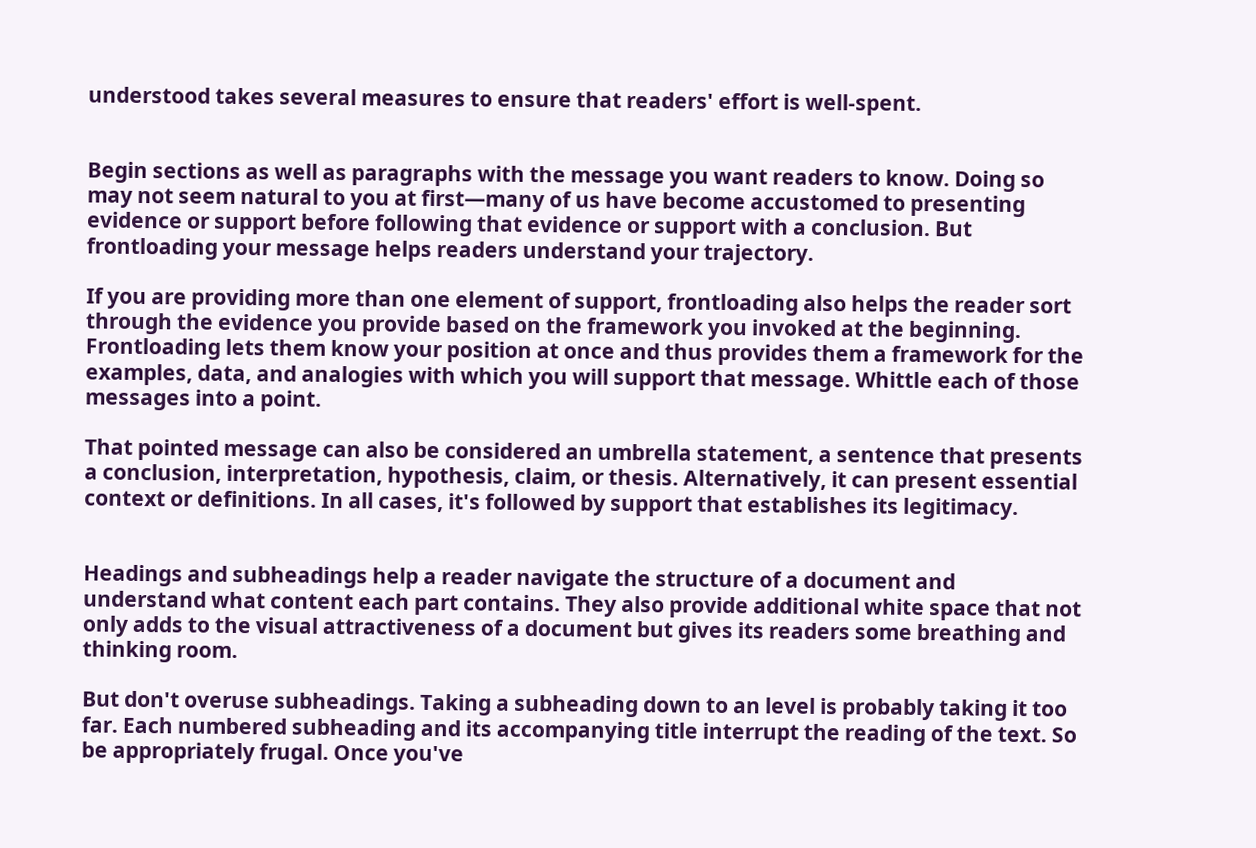understood takes several measures to ensure that readers' effort is well-spent.


Begin sections as well as paragraphs with the message you want readers to know. Doing so may not seem natural to you at first—many of us have become accustomed to presenting evidence or support before following that evidence or support with a conclusion. But frontloading your message helps readers understand your trajectory.

If you are providing more than one element of support, frontloading also helps the reader sort through the evidence you provide based on the framework you invoked at the beginning. Frontloading lets them know your position at once and thus provides them a framework for the examples, data, and analogies with which you will support that message. Whittle each of those messages into a point.

That pointed message can also be considered an umbrella statement, a sentence that presents a conclusion, interpretation, hypothesis, claim, or thesis. Alternatively, it can present essential context or definitions. In all cases, it's followed by support that establishes its legitimacy.


Headings and subheadings help a reader navigate the structure of a document and understand what content each part contains. They also provide additional white space that not only adds to the visual attractiveness of a document but gives its readers some breathing and thinking room.

But don't overuse subheadings. Taking a subheading down to an level is probably taking it too far. Each numbered subheading and its accompanying title interrupt the reading of the text. So be appropriately frugal. Once you've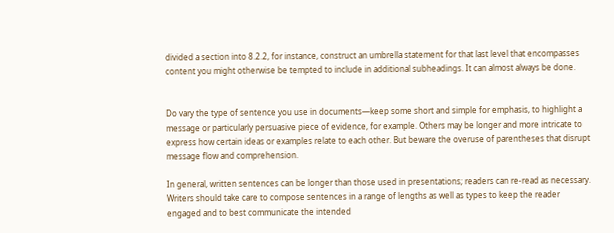divided a section into 8.2.2, for instance, construct an umbrella statement for that last level that encompasses content you might otherwise be tempted to include in additional subheadings. It can almost always be done.


Do vary the type of sentence you use in documents—keep some short and simple for emphasis, to highlight a message or particularly persuasive piece of evidence, for example. Others may be longer and more intricate to express how certain ideas or examples relate to each other. But beware the overuse of parentheses that disrupt message flow and comprehension.

In general, written sentences can be longer than those used in presentations; readers can re-read as necessary. Writers should take care to compose sentences in a range of lengths as well as types to keep the reader engaged and to best communicate the intended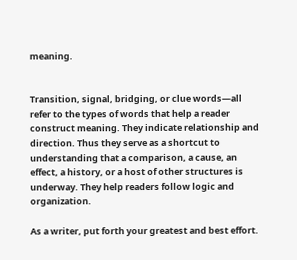meaning.


Transition, signal, bridging, or clue words—all refer to the types of words that help a reader construct meaning. They indicate relationship and direction. Thus they serve as a shortcut to understanding that a comparison, a cause, an effect, a history, or a host of other structures is underway. They help readers follow logic and organization.

As a writer, put forth your greatest and best effort.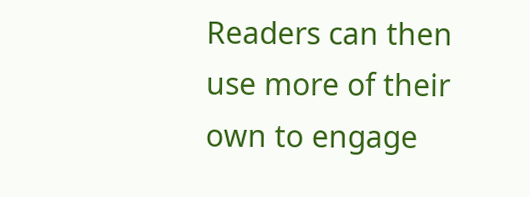Readers can then use more of their own to engage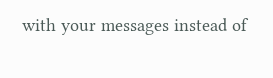with your messages instead of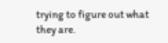trying to figure out what they are.